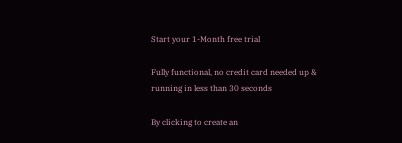Start your 1-Month free trial

Fully functional, no credit card needed up & running in less than 30 seconds

By clicking to create an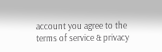account you agree to the terms of service & privacy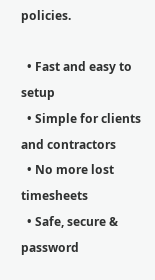policies.

  • Fast and easy to setup
  • Simple for clients and contractors
  • No more lost timesheets
  • Safe, secure & password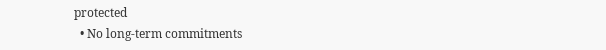protected
  • No long-term commitments